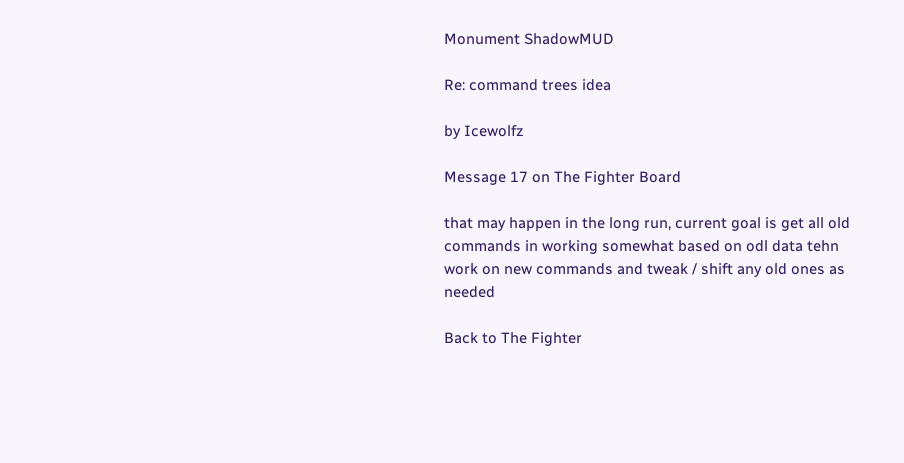Monument ShadowMUD

Re: command trees idea

by Icewolfz

Message 17 on The Fighter Board

that may happen in the long run, current goal is get all old commands in working somewhat based on odl data tehn work on new commands and tweak / shift any old ones as needed

Back to The Fighter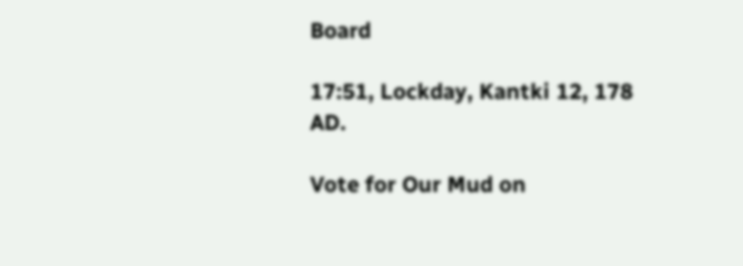Board

17:51, Lockday, Kantki 12, 178 AD.

Vote for Our Mud on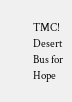TMC! Desert Bus for Hope